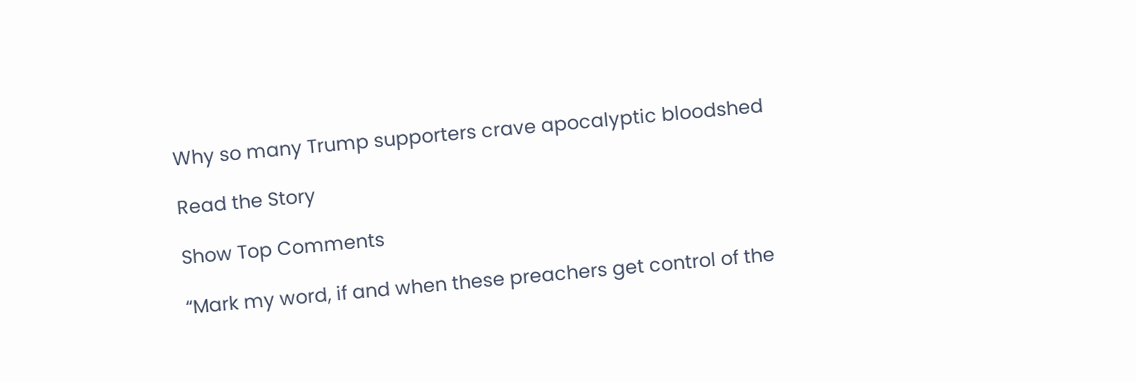Why so many Trump supporters crave apocalyptic bloodshed

Read the Story

Show Top Comments

“Mark my word, if and when these preachers get control of the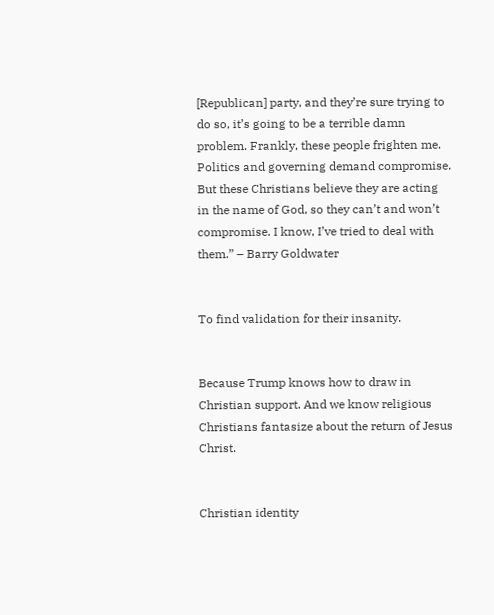[Republican] party, and they’re sure trying to do so, it’s going to be a terrible damn problem. Frankly, these people frighten me. Politics and governing demand compromise. But these Christians believe they are acting in the name of God, so they can’t and won’t compromise. I know, I’ve tried to deal with them.” – Barry Goldwater


To find validation for their insanity.


Because Trump knows how to draw in Christian support. And we know religious Christians fantasize about the return of Jesus Christ.


Christian identity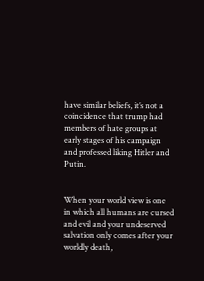have similar beliefs, it’s not a coincidence that trump had members of hate groups at early stages of his campaign and professed liking Hitler and Putin.


When your world view is one in which all humans are cursed and evil and your undeserved salvation only comes after your worldly death,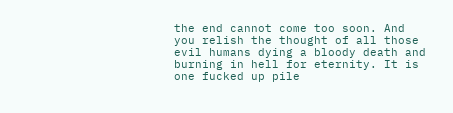the end cannot come too soon. And you relish the thought of all those evil humans dying a bloody death and burning in hell for eternity. It is one fucked up pile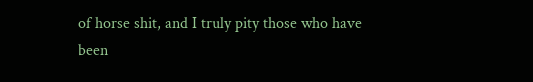of horse shit, and I truly pity those who have been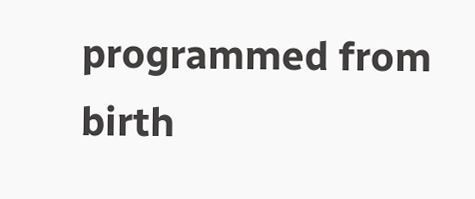programmed from birth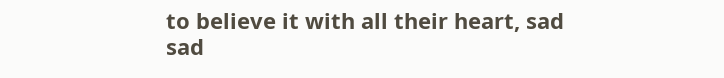to believe it with all their heart, sad sad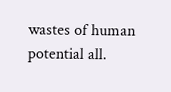wastes of human potential all.